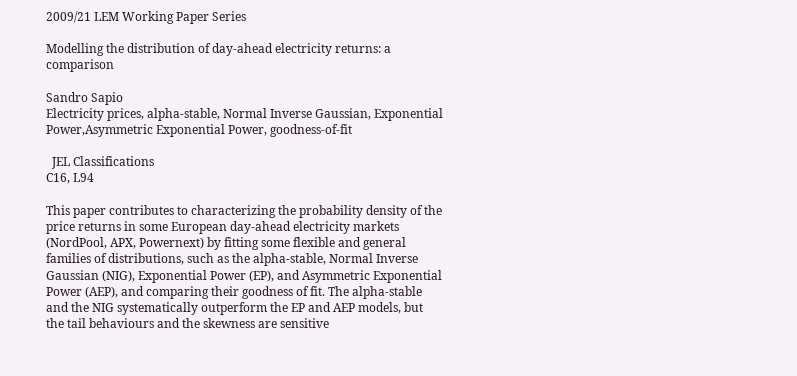2009/21 LEM Working Paper Series

Modelling the distribution of day-ahead electricity returns: a comparison

Sandro Sapio
Electricity prices, alpha-stable, Normal Inverse Gaussian, Exponential Power,Asymmetric Exponential Power, goodness-of-fit

  JEL Classifications
C16, L94

This paper contributes to characterizing the probability density of the price returns in some European day-ahead electricity markets (NordPool, APX, Powernext) by fitting some flexible and general families of distributions, such as the alpha-stable, Normal Inverse Gaussian (NIG), Exponential Power (EP), and Asymmetric Exponential Power (AEP), and comparing their goodness of fit. The alpha-stable and the NIG systematically outperform the EP and AEP models, but the tail behaviours and the skewness are sensitive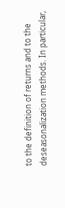to the definition of returns and to the deseasonalization methods. In particular,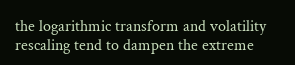the logarithmic transform and volatility rescaling tend to dampen the extreme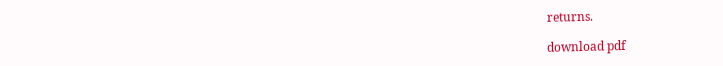returns.

download pdf